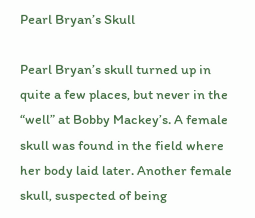Pearl Bryan’s Skull

Pearl Bryan’s skull turned up in quite a few places, but never in the “well” at Bobby Mackey’s. A female skull was found in the field where her body laid later. Another female skull, suspected of being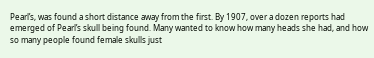Pearl’s, was found a short distance away from the first. By 1907, over a dozen reports had emerged of Pearl’s skull being found. Many wanted to know how many heads she had, and how so many people found female skulls just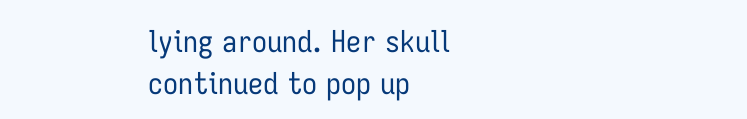lying around. Her skull continued to pop up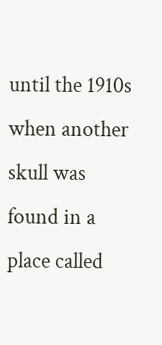until the 1910s when another skull was found in a place called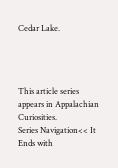Cedar Lake.




This article series appears in Appalachian Curiosities.
Series Navigation<< It Ends with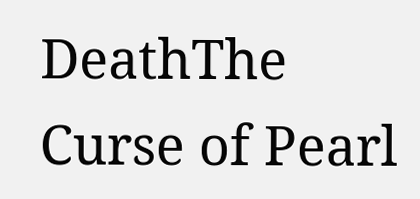DeathThe Curse of Pearl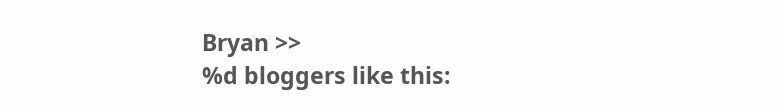Bryan >>
%d bloggers like this: